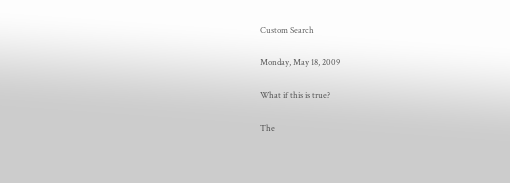Custom Search

Monday, May 18, 2009

What if this is true?

The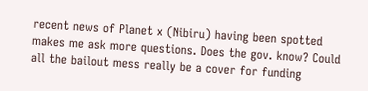recent news of Planet x (Nibiru) having been spotted makes me ask more questions. Does the gov. know? Could all the bailout mess really be a cover for funding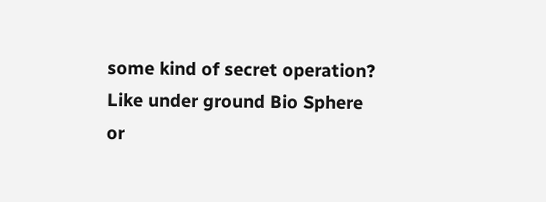some kind of secret operation?
Like under ground Bio Sphere or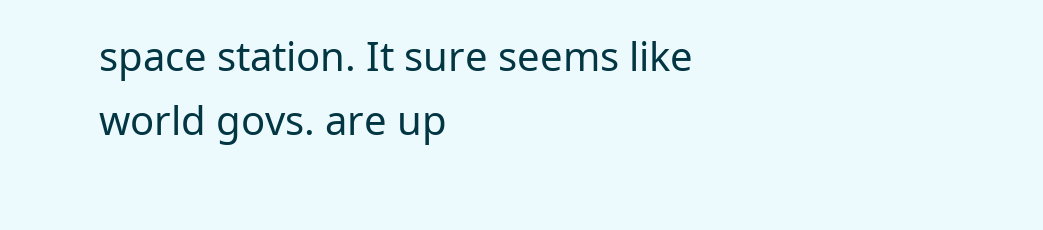space station. It sure seems like world govs. are up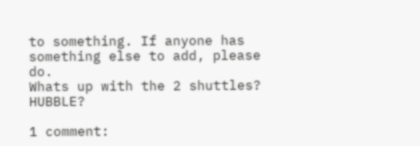to something. If anyone has something else to add, please do.
Whats up with the 2 shuttles? HUBBLE?

1 comment: